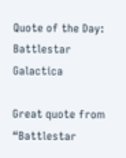Quote of the Day: Battlestar Galactica

Great quote from “Battlestar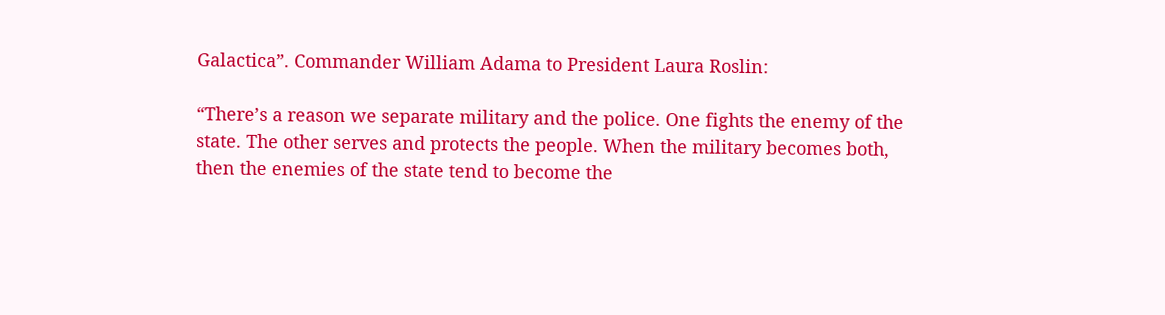Galactica”. Commander William Adama to President Laura Roslin:

“There’s a reason we separate military and the police. One fights the enemy of the state. The other serves and protects the people. When the military becomes both, then the enemies of the state tend to become the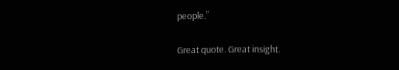people.”

Great quote. Great insight.